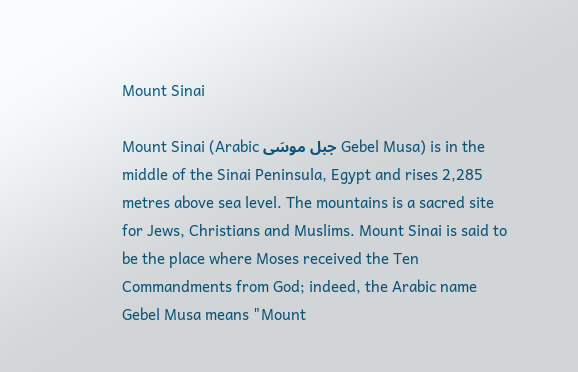Mount Sinai

Mount Sinai (Arabic جبل موسَى Gebel Musa) is in the middle of the Sinai Peninsula, Egypt and rises 2,285 metres above sea level. The mountains is a sacred site for Jews, Christians and Muslims. Mount Sinai is said to be the place where Moses received the Ten Commandments from God; indeed, the Arabic name Gebel Musa means "Mount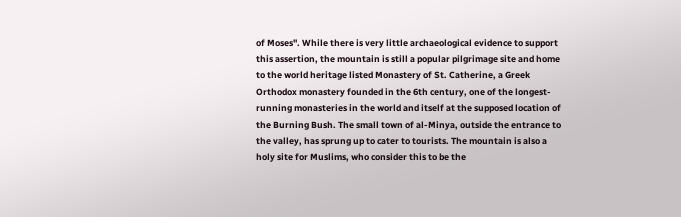of Moses". While there is very little archaeological evidence to support this assertion, the mountain is still a popular pilgrimage site and home to the world heritage listed Monastery of St. Catherine, a Greek Orthodox monastery founded in the 6th century, one of the longest-running monasteries in the world and itself at the supposed location of the Burning Bush. The small town of al-Minya, outside the entrance to the valley, has sprung up to cater to tourists. The mountain is also a holy site for Muslims, who consider this to be the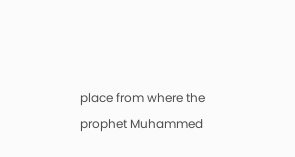place from where the prophet Muhammed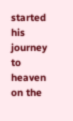started his journey to heaven on the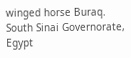winged horse Buraq.
South Sinai Governorate, Egypt